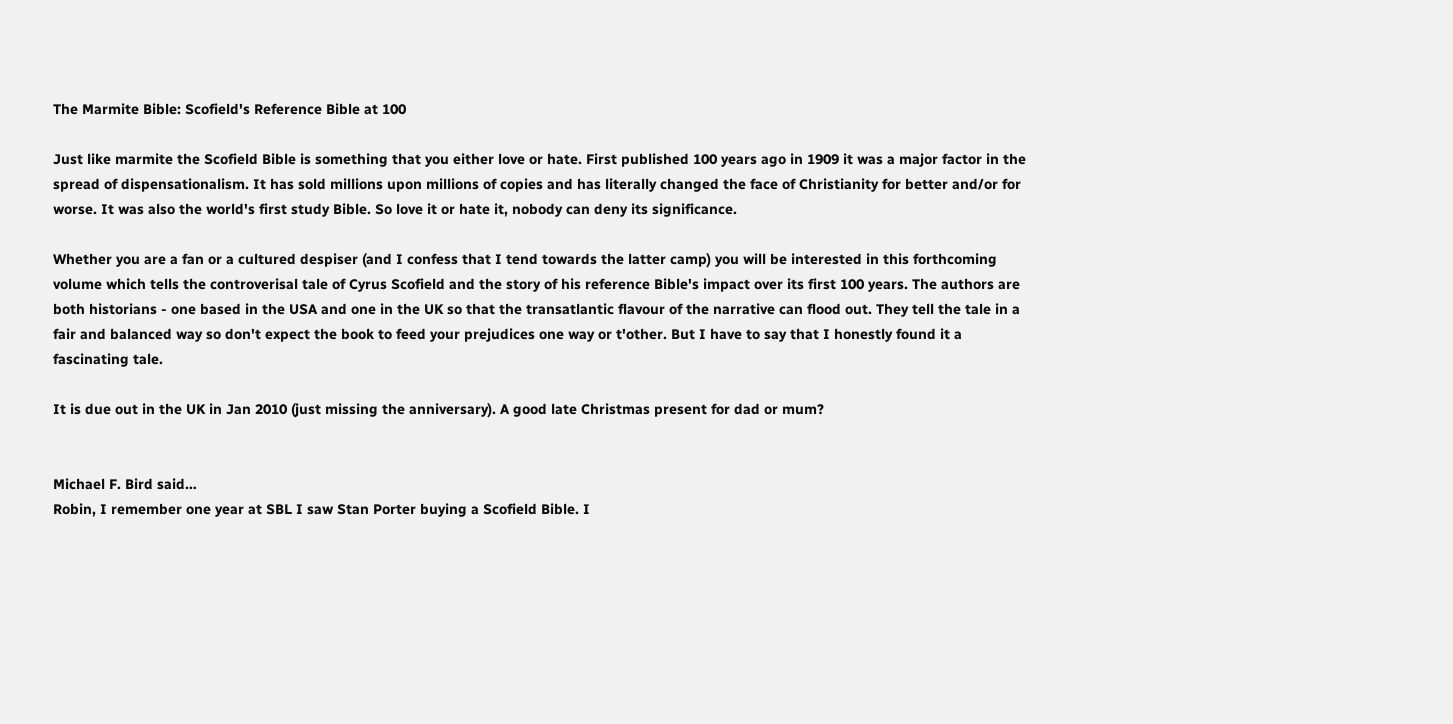The Marmite Bible: Scofield's Reference Bible at 100

Just like marmite the Scofield Bible is something that you either love or hate. First published 100 years ago in 1909 it was a major factor in the spread of dispensationalism. It has sold millions upon millions of copies and has literally changed the face of Christianity for better and/or for worse. It was also the world's first study Bible. So love it or hate it, nobody can deny its significance.

Whether you are a fan or a cultured despiser (and I confess that I tend towards the latter camp) you will be interested in this forthcoming volume which tells the controverisal tale of Cyrus Scofield and the story of his reference Bible's impact over its first 100 years. The authors are both historians - one based in the USA and one in the UK so that the transatlantic flavour of the narrative can flood out. They tell the tale in a fair and balanced way so don't expect the book to feed your prejudices one way or t'other. But I have to say that I honestly found it a fascinating tale.

It is due out in the UK in Jan 2010 (just missing the anniversary). A good late Christmas present for dad or mum?


Michael F. Bird said…
Robin, I remember one year at SBL I saw Stan Porter buying a Scofield Bible. I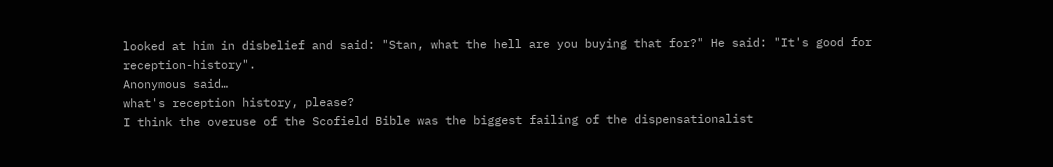looked at him in disbelief and said: "Stan, what the hell are you buying that for?" He said: "It's good for reception-history".
Anonymous said…
what's reception history, please?
I think the overuse of the Scofield Bible was the biggest failing of the dispensationalist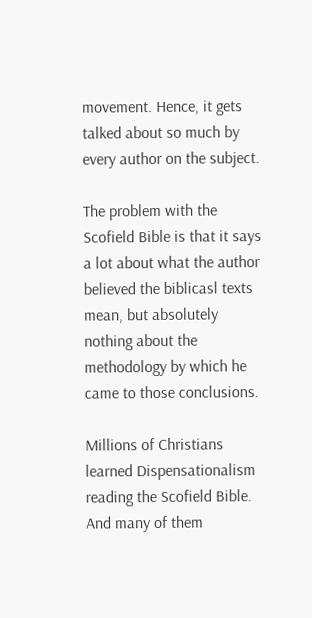movement. Hence, it gets talked about so much by every author on the subject.

The problem with the Scofield Bible is that it says a lot about what the author believed the biblicasl texts mean, but absolutely nothing about the methodology by which he came to those conclusions.

Millions of Christians learned Dispensationalism reading the Scofield Bible. And many of them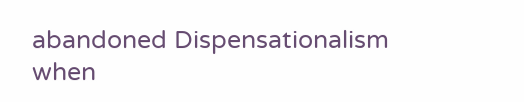abandoned Dispensationalism when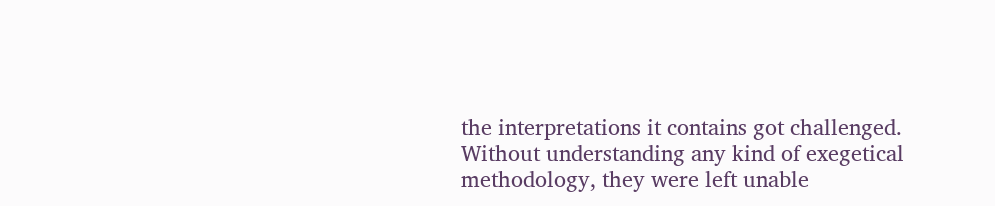the interpretations it contains got challenged. Without understanding any kind of exegetical methodology, they were left unable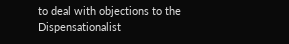to deal with objections to the Dispensationalist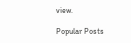view.

Popular Posts